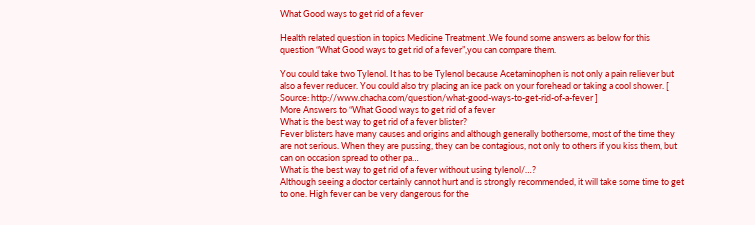What Good ways to get rid of a fever

Health related question in topics Medicine Treatment .We found some answers as below for this question “What Good ways to get rid of a fever”,you can compare them.

You could take two Tylenol. It has to be Tylenol because Acetaminophen is not only a pain reliever but also a fever reducer. You could also try placing an ice pack on your forehead or taking a cool shower. [ Source: http://www.chacha.com/question/what-good-ways-to-get-rid-of-a-fever ]
More Answers to “What Good ways to get rid of a fever
What is the best way to get rid of a fever blister?
Fever blisters have many causes and origins and although generally bothersome, most of the time they are not serious. When they are pussing, they can be contagious, not only to others if you kiss them, but can on occasion spread to other pa…
What is the best way to get rid of a fever without using tylenol/…?
Although seeing a doctor certainly cannot hurt and is strongly recommended, it will take some time to get to one. High fever can be very dangerous for the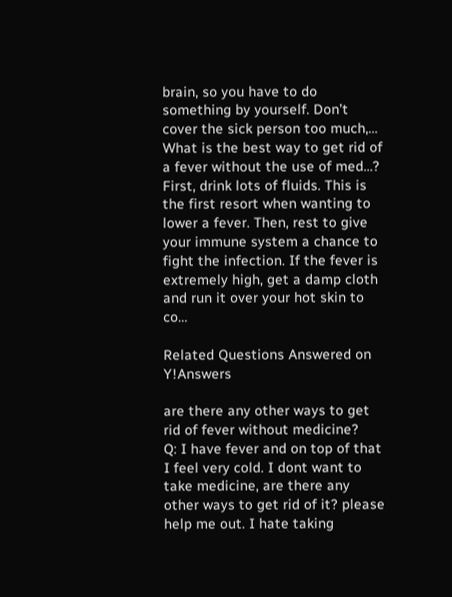brain, so you have to do something by yourself. Don’t cover the sick person too much,…
What is the best way to get rid of a fever without the use of med…?
First, drink lots of fluids. This is the first resort when wanting to lower a fever. Then, rest to give your immune system a chance to fight the infection. If the fever is extremely high, get a damp cloth and run it over your hot skin to co…

Related Questions Answered on Y!Answers

are there any other ways to get rid of fever without medicine?
Q: I have fever and on top of that I feel very cold. I dont want to take medicine, are there any other ways to get rid of it? please help me out. I hate taking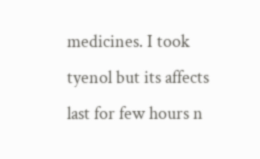medicines. I took tyenol but its affects last for few hours n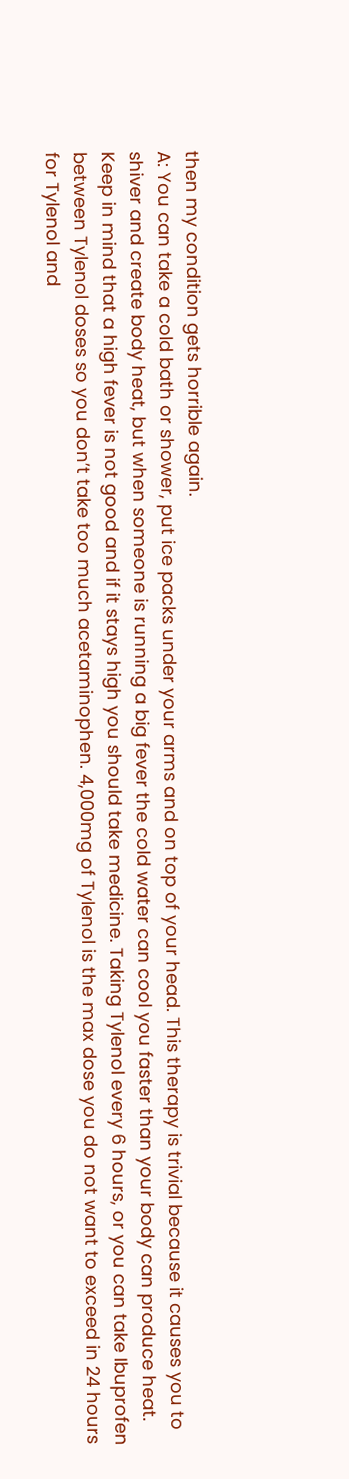then my condition gets horrible again.
A: You can take a cold bath or shower, put ice packs under your arms and on top of your head. This therapy is trivial because it causes you to shiver and create body heat, but when someone is running a big fever the cold water can cool you faster than your body can produce heat. Keep in mind that a high fever is not good and if it stays high you should take medicine. Taking Tylenol every 6 hours, or you can take Ibuprofen between Tylenol doses so you don’t take too much acetaminophen. 4,000mg of Tylenol is the max dose you do not want to exceed in 24 hours for Tylenol and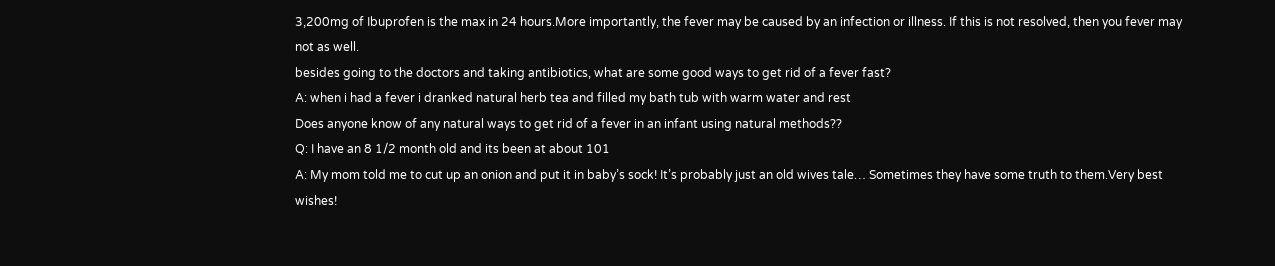3,200mg of Ibuprofen is the max in 24 hours.More importantly, the fever may be caused by an infection or illness. If this is not resolved, then you fever may not as well.
besides going to the doctors and taking antibiotics, what are some good ways to get rid of a fever fast?
A: when i had a fever i dranked natural herb tea and filled my bath tub with warm water and rest
Does anyone know of any natural ways to get rid of a fever in an infant using natural methods??
Q: I have an 8 1/2 month old and its been at about 101
A: My mom told me to cut up an onion and put it in baby’s sock! It’s probably just an old wives tale… Sometimes they have some truth to them.Very best wishes!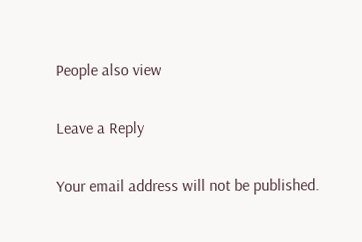People also view

Leave a Reply

Your email address will not be published.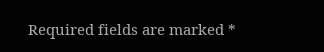Required fields are marked *